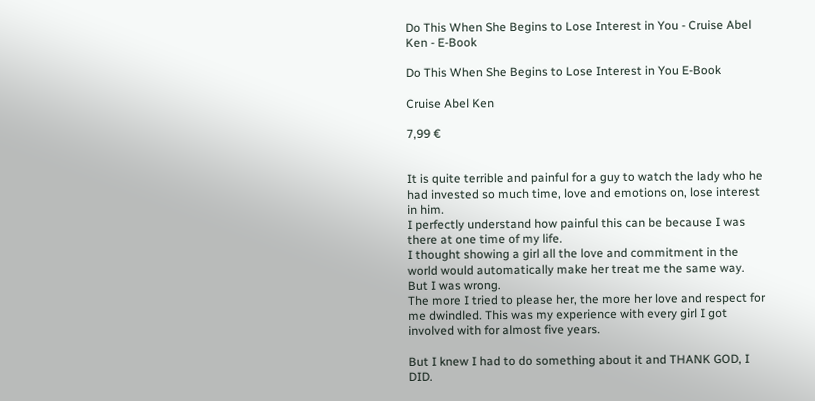Do This When She Begins to Lose Interest in You - Cruise Abel Ken - E-Book

Do This When She Begins to Lose Interest in You E-Book

Cruise Abel Ken

7,99 €


It is quite terrible and painful for a guy to watch the lady who he had invested so much time, love and emotions on, lose interest in him.
I perfectly understand how painful this can be because I was there at one time of my life.
I thought showing a girl all the love and commitment in the world would automatically make her treat me the same way.
But I was wrong.
The more I tried to please her, the more her love and respect for me dwindled. This was my experience with every girl I got involved with for almost five years.

But I knew I had to do something about it and THANK GOD, I DID.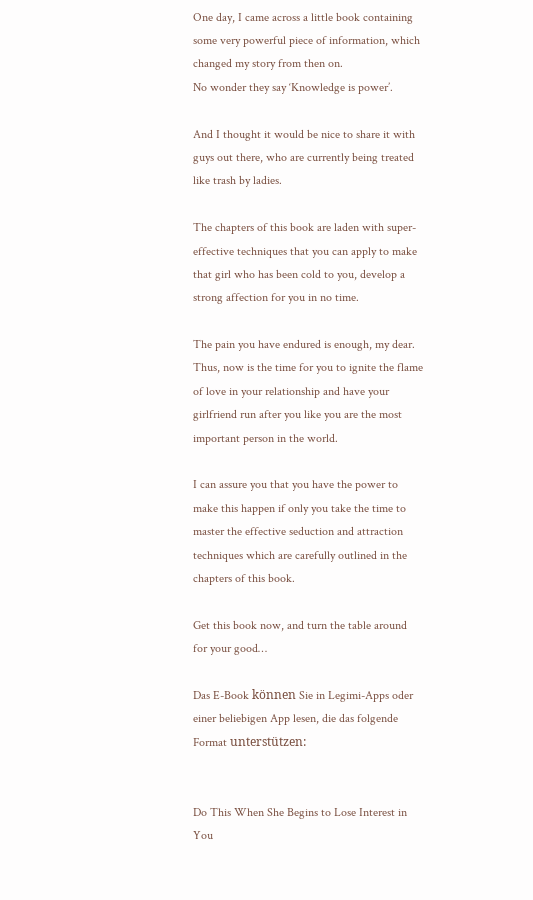One day, I came across a little book containing some very powerful piece of information, which changed my story from then on.
No wonder they say ‘Knowledge is power’.

And I thought it would be nice to share it with guys out there, who are currently being treated like trash by ladies.

The chapters of this book are laden with super- effective techniques that you can apply to make that girl who has been cold to you, develop a strong affection for you in no time.

The pain you have endured is enough, my dear. Thus, now is the time for you to ignite the flame of love in your relationship and have your girlfriend run after you like you are the most important person in the world.

I can assure you that you have the power to make this happen if only you take the time to master the effective seduction and attraction techniques which are carefully outlined in the chapters of this book.

Get this book now, and turn the table around for your good…

Das E-Book können Sie in Legimi-Apps oder einer beliebigen App lesen, die das folgende Format unterstützen:


Do This When She Begins to Lose Interest in You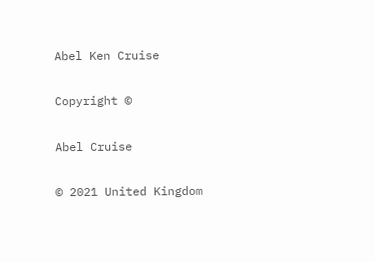Abel Ken Cruise

Copyright ©

Abel Cruise

© 2021 United Kingdom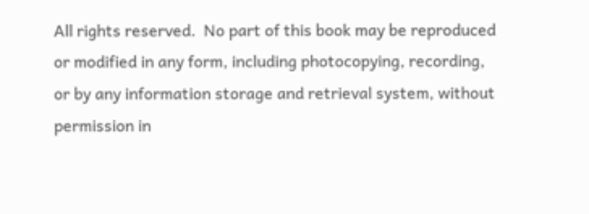All rights reserved.  No part of this book may be reproduced or modified in any form, including photocopying, recording, or by any information storage and retrieval system, without permission in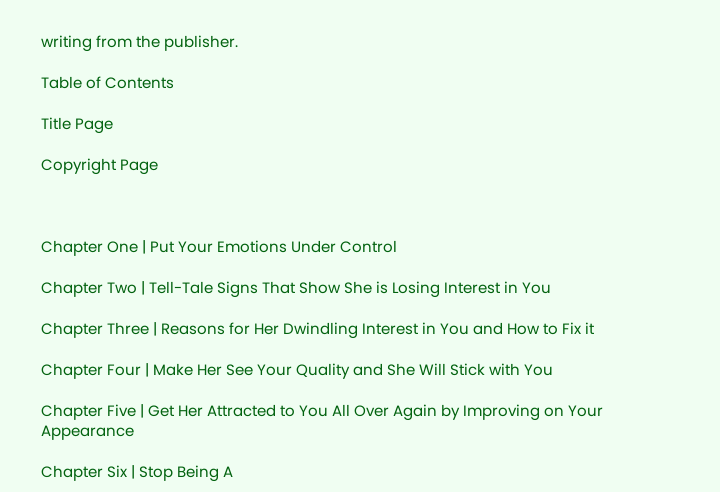writing from the publisher.

Table of Contents

Title Page

Copyright Page



Chapter One | Put Your Emotions Under Control

Chapter Two | Tell-Tale Signs That Show She is Losing Interest in You

Chapter Three | Reasons for Her Dwindling Interest in You and How to Fix it

Chapter Four | Make Her See Your Quality and She Will Stick with You

Chapter Five | Get Her Attracted to You All Over Again by Improving on Your Appearance

Chapter Six | Stop Being A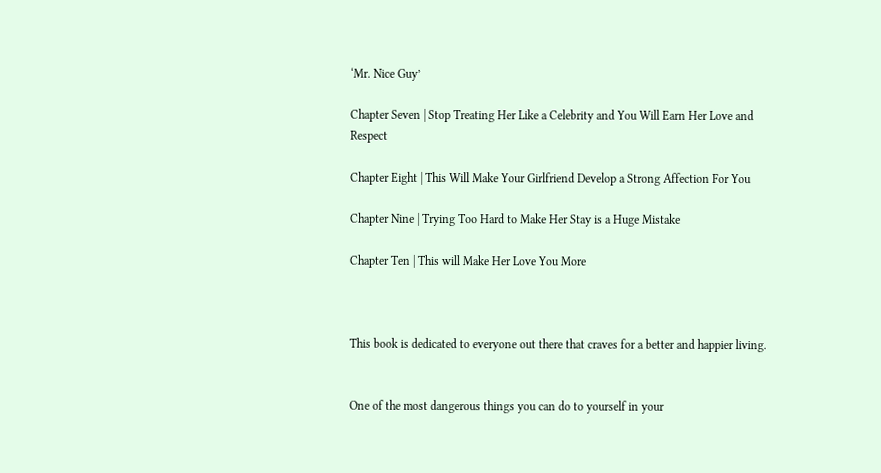‘Mr. Nice Guy’

Chapter Seven | Stop Treating Her Like a Celebrity and You Will Earn Her Love and Respect

Chapter Eight | This Will Make Your Girlfriend Develop a Strong Affection For You

Chapter Nine | Trying Too Hard to Make Her Stay is a Huge Mistake

Chapter Ten | This will Make Her Love You More



This book is dedicated to everyone out there that craves for a better and happier living.


One of the most dangerous things you can do to yourself in your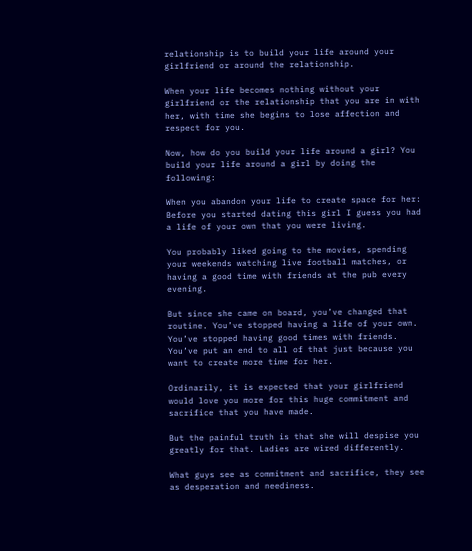relationship is to build your life around your girlfriend or around the relationship.

When your life becomes nothing without your girlfriend or the relationship that you are in with her, with time she begins to lose affection and respect for you.

Now, how do you build your life around a girl? You build your life around a girl by doing the following:

When you abandon your life to create space for her: Before you started dating this girl I guess you had a life of your own that you were living.

You probably liked going to the movies, spending your weekends watching live football matches, or having a good time with friends at the pub every evening.

But since she came on board, you’ve changed that routine. You’ve stopped having a life of your own. You’ve stopped having good times with friends. You’ve put an end to all of that just because you want to create more time for her.

Ordinarily, it is expected that your girlfriend would love you more for this huge commitment and sacrifice that you have made.

But the painful truth is that she will despise you greatly for that. Ladies are wired differently.

What guys see as commitment and sacrifice, they see as desperation and neediness.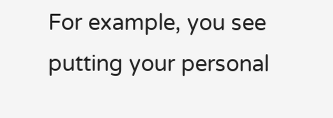For example, you see putting your personal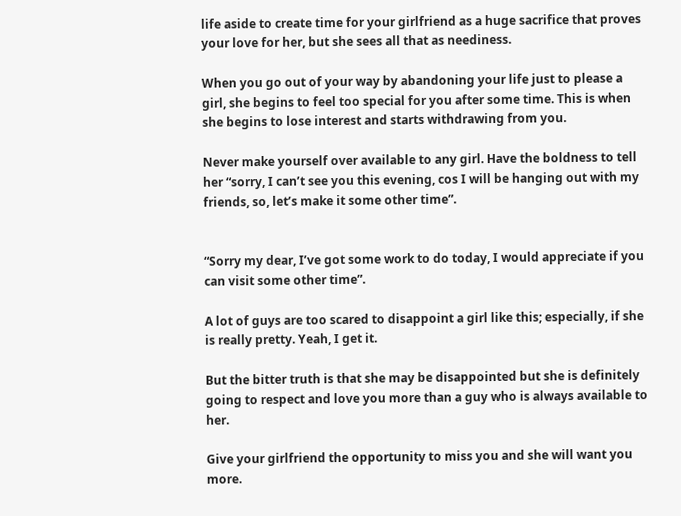life aside to create time for your girlfriend as a huge sacrifice that proves your love for her, but she sees all that as neediness.

When you go out of your way by abandoning your life just to please a girl, she begins to feel too special for you after some time. This is when she begins to lose interest and starts withdrawing from you.

Never make yourself over available to any girl. Have the boldness to tell her “sorry, I can’t see you this evening, cos I will be hanging out with my friends, so, let’s make it some other time”.


“Sorry my dear, I’ve got some work to do today, I would appreciate if you can visit some other time”.

A lot of guys are too scared to disappoint a girl like this; especially, if she is really pretty. Yeah, I get it.

But the bitter truth is that she may be disappointed but she is definitely going to respect and love you more than a guy who is always available to her.

Give your girlfriend the opportunity to miss you and she will want you more.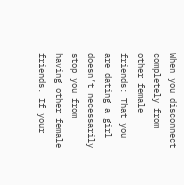When you disconnect completely from other female friends: That you are dating a girl doesn’t necessarily stop you from having other female friends. If your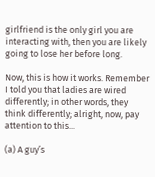girlfriend is the only girl you are interacting with, then you are likely going to lose her before long.

Now, this is how it works. Remember I told you that ladies are wired differently; in other words, they think differently; alright, now, pay attention to this...

(a) A guy’s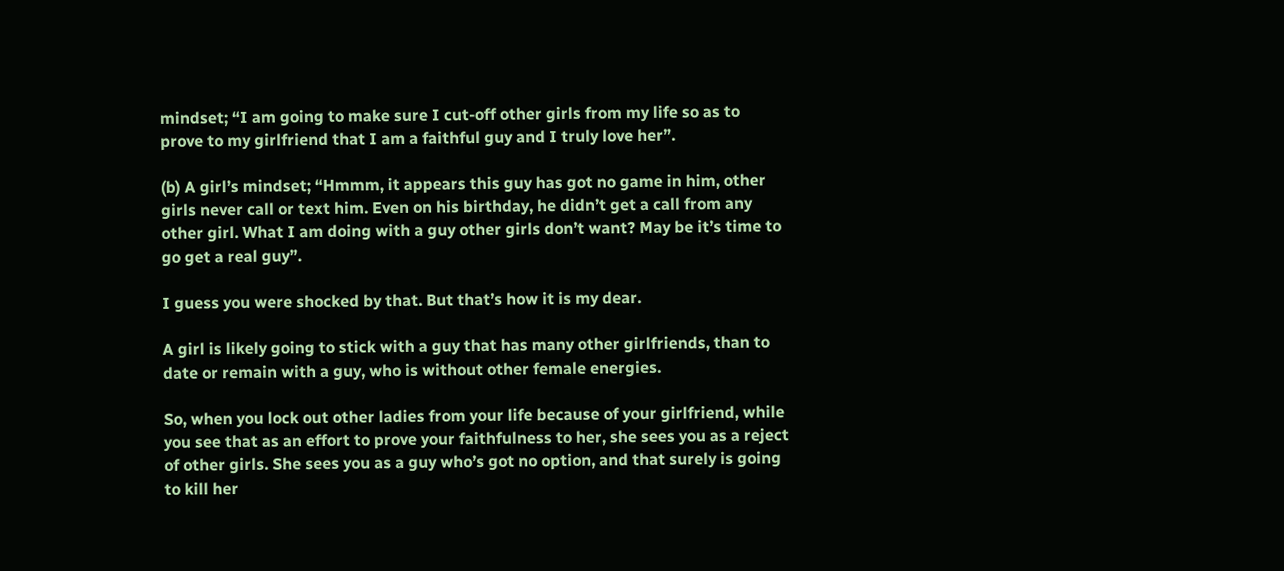mindset; “I am going to make sure I cut-off other girls from my life so as to prove to my girlfriend that I am a faithful guy and I truly love her”.

(b) A girl’s mindset; “Hmmm, it appears this guy has got no game in him, other girls never call or text him. Even on his birthday, he didn’t get a call from any other girl. What I am doing with a guy other girls don’t want? May be it’s time to go get a real guy”.

I guess you were shocked by that. But that’s how it is my dear.

A girl is likely going to stick with a guy that has many other girlfriends, than to date or remain with a guy, who is without other female energies.

So, when you lock out other ladies from your life because of your girlfriend, while you see that as an effort to prove your faithfulness to her, she sees you as a reject of other girls. She sees you as a guy who’s got no option, and that surely is going to kill her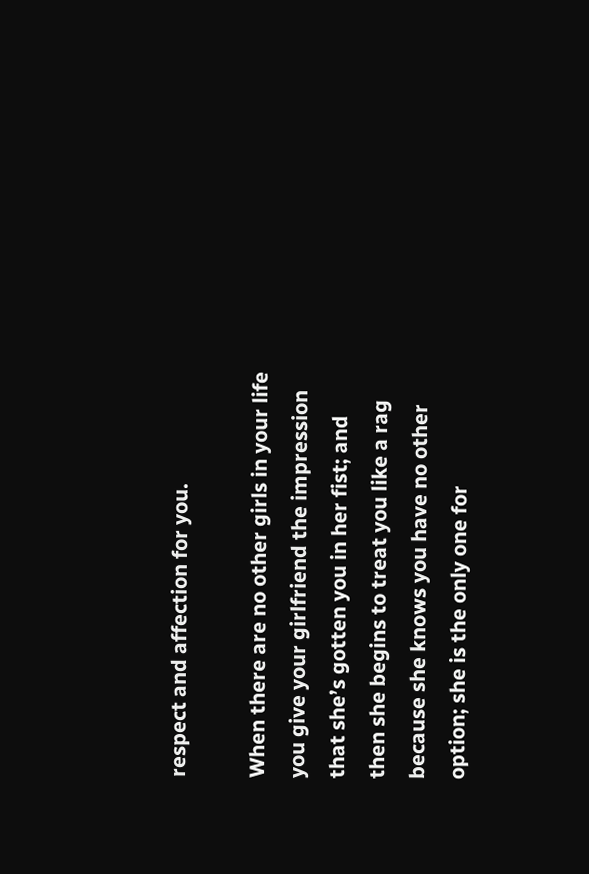respect and affection for you.

When there are no other girls in your life you give your girlfriend the impression that she’s gotten you in her fist; and then she begins to treat you like a rag because she knows you have no other option; she is the only one for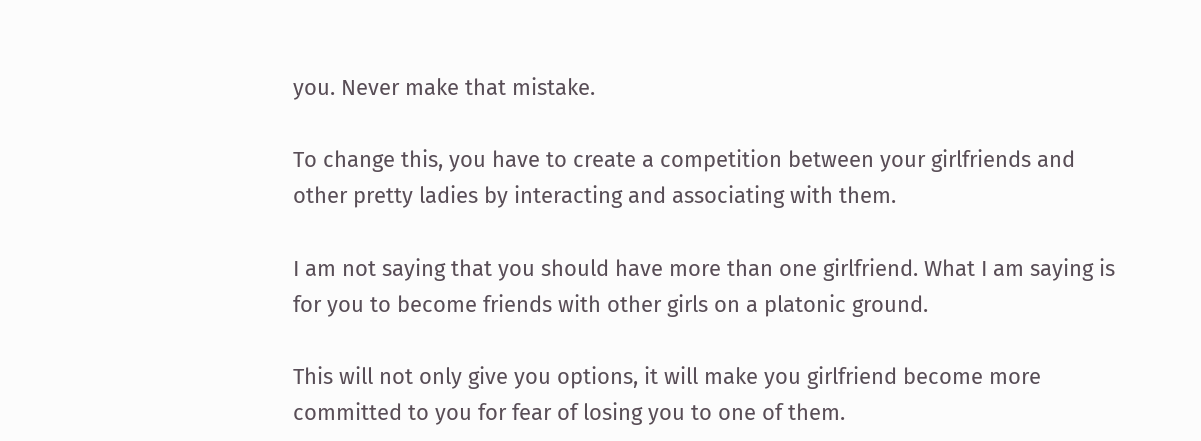you. Never make that mistake.

To change this, you have to create a competition between your girlfriends and other pretty ladies by interacting and associating with them.

I am not saying that you should have more than one girlfriend. What I am saying is for you to become friends with other girls on a platonic ground.

This will not only give you options, it will make you girlfriend become more committed to you for fear of losing you to one of them.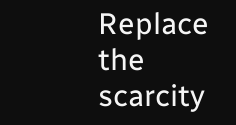Replace the scarcity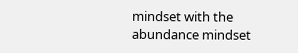mindset with the abundance mindset